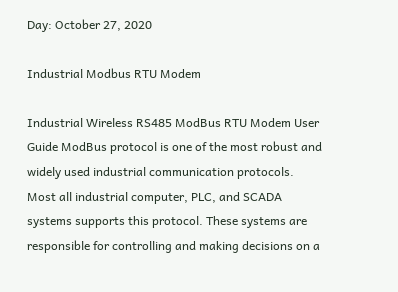Day: October 27, 2020

Industrial Modbus RTU Modem

Industrial Wireless RS485 ModBus RTU Modem User Guide ModBus protocol is one of the most robust and widely used industrial communication protocols. Most all industrial computer, PLC, and SCADA systems supports this protocol. These systems are responsible for controlling and making decisions on a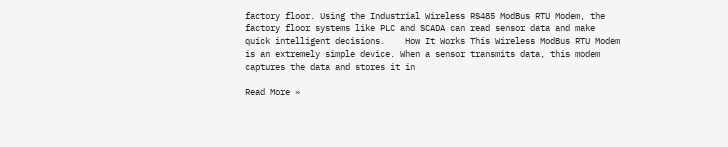factory floor. Using the Industrial Wireless RS485 ModBus RTU Modem, the factory floor systems like PLC and SCADA can read sensor data and make quick intelligent decisions.    How It Works This Wireless ModBus RTU Modem is an extremely simple device. When a sensor transmits data, this modem captures the data and stores it in

Read More »